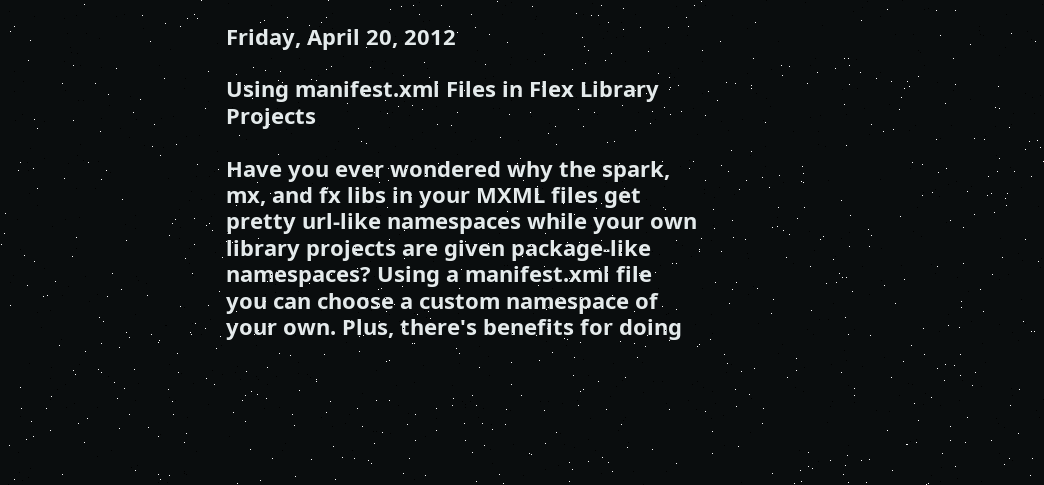Friday, April 20, 2012

Using manifest.xml Files in Flex Library Projects

Have you ever wondered why the spark, mx, and fx libs in your MXML files get pretty url-like namespaces while your own library projects are given package-like namespaces? Using a manifest.xml file you can choose a custom namespace of your own. Plus, there's benefits for doing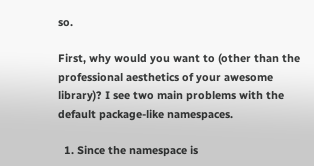so.

First, why would you want to (other than the professional aesthetics of your awesome library)? I see two main problems with the default package-like namespaces.

  1. Since the namespace is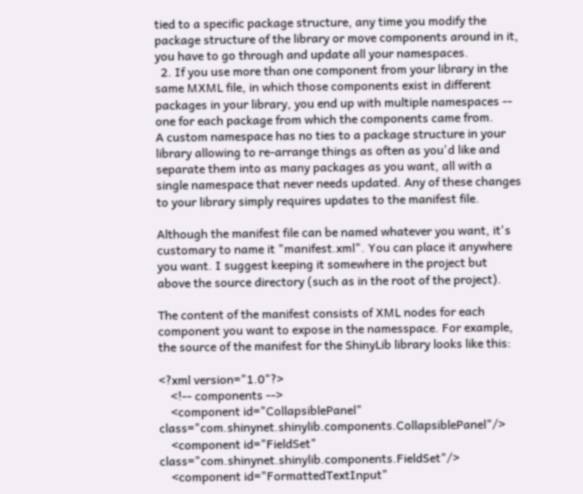tied to a specific package structure, any time you modify the package structure of the library or move components around in it, you have to go through and update all your namespaces.
  2. If you use more than one component from your library in the same MXML file, in which those components exist in different packages in your library, you end up with multiple namespaces -- one for each package from which the components came from.
A custom namespace has no ties to a package structure in your library allowing to re-arrange things as often as you'd like and separate them into as many packages as you want, all with a single namespace that never needs updated. Any of these changes to your library simply requires updates to the manifest file.

Although the manifest file can be named whatever you want, it's customary to name it "manifest.xml". You can place it anywhere you want. I suggest keeping it somewhere in the project but above the source directory (such as in the root of the project).

The content of the manifest consists of XML nodes for each component you want to expose in the namesspace. For example, the source of the manifest for the ShinyLib library looks like this:

<?xml version="1.0"?>
    <!-- components -->
    <component id="CollapsiblePanel" class="com.shinynet.shinylib.components.CollapsiblePanel"/>
    <component id="FieldSet" class="com.shinynet.shinylib.components.FieldSet"/>
    <component id="FormattedTextInput"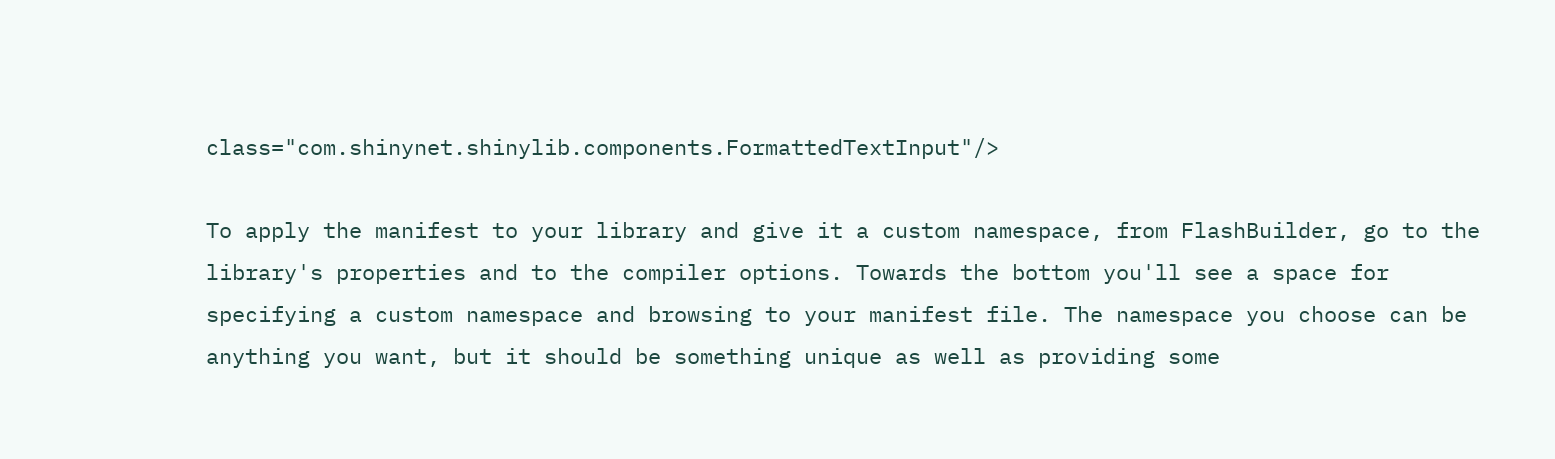class="com.shinynet.shinylib.components.FormattedTextInput"/>

To apply the manifest to your library and give it a custom namespace, from FlashBuilder, go to the library's properties and to the compiler options. Towards the bottom you'll see a space for specifying a custom namespace and browsing to your manifest file. The namespace you choose can be anything you want, but it should be something unique as well as providing some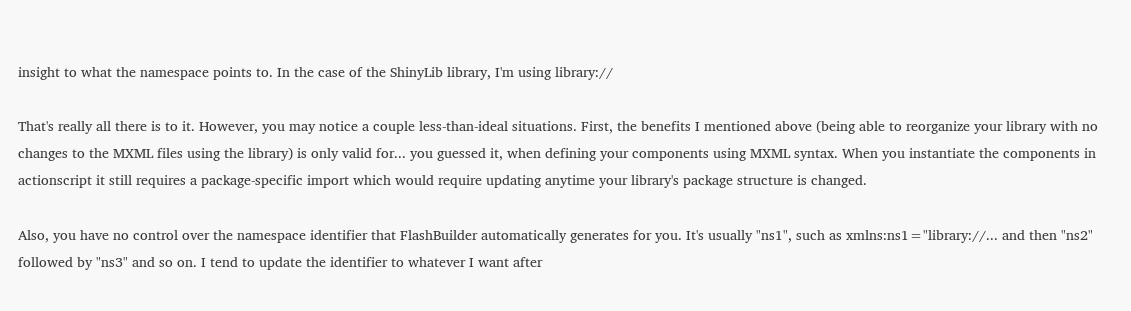insight to what the namespace points to. In the case of the ShinyLib library, I'm using library://

That's really all there is to it. However, you may notice a couple less-than-ideal situations. First, the benefits I mentioned above (being able to reorganize your library with no changes to the MXML files using the library) is only valid for... you guessed it, when defining your components using MXML syntax. When you instantiate the components in actionscript it still requires a package-specific import which would require updating anytime your library's package structure is changed.

Also, you have no control over the namespace identifier that FlashBuilder automatically generates for you. It's usually "ns1", such as xmlns:ns1="library://... and then "ns2" followed by "ns3" and so on. I tend to update the identifier to whatever I want after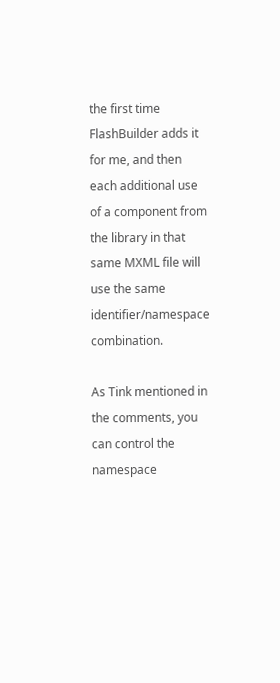the first time FlashBuilder adds it for me, and then each additional use of a component from the library in that same MXML file will use the same identifier/namespace combination.

As Tink mentioned in the comments, you can control the namespace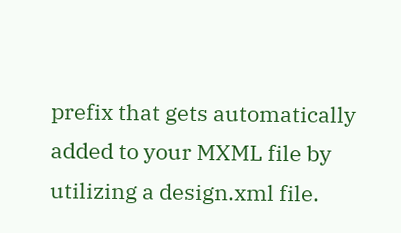prefix that gets automatically added to your MXML file by utilizing a design.xml file.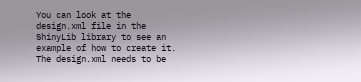You can look at the design.xml file in the ShinyLib library to see an example of how to create it. The design.xml needs to be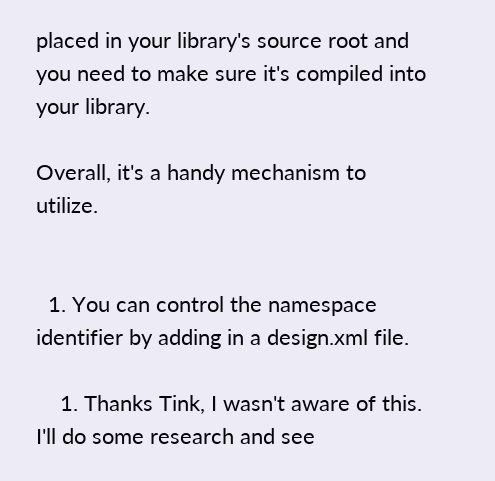placed in your library's source root and you need to make sure it's compiled into your library.

Overall, it's a handy mechanism to utilize.


  1. You can control the namespace identifier by adding in a design.xml file.

    1. Thanks Tink, I wasn't aware of this. I'll do some research and see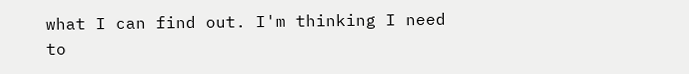what I can find out. I'm thinking I need to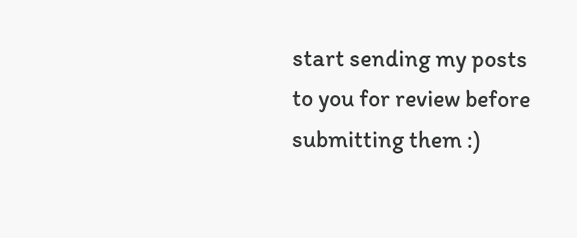start sending my posts to you for review before submitting them :)